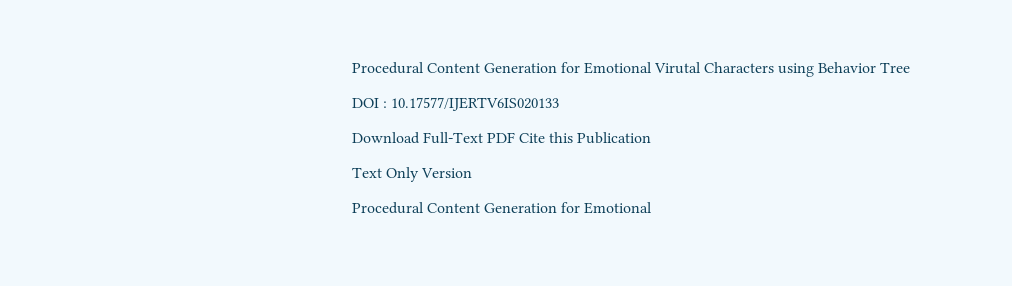Procedural Content Generation for Emotional Virutal Characters using Behavior Tree

DOI : 10.17577/IJERTV6IS020133

Download Full-Text PDF Cite this Publication

Text Only Version

Procedural Content Generation for Emotional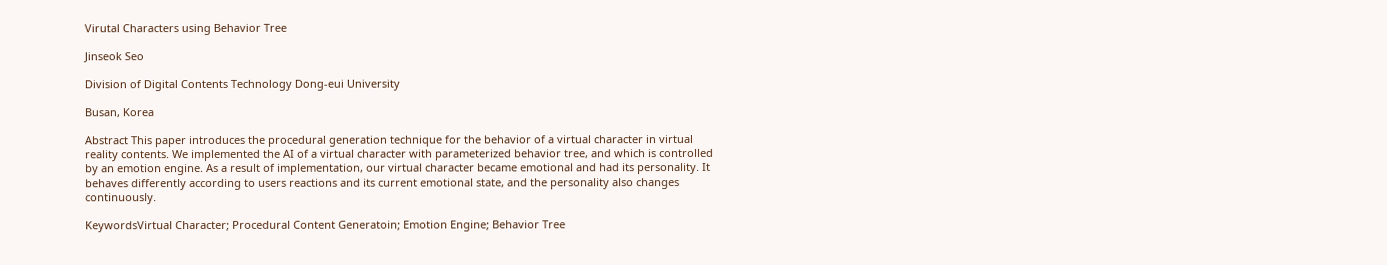Virutal Characters using Behavior Tree

Jinseok Seo

Division of Digital Contents Technology Dong-eui University

Busan, Korea

Abstract This paper introduces the procedural generation technique for the behavior of a virtual character in virtual reality contents. We implemented the AI of a virtual character with parameterized behavior tree, and which is controlled by an emotion engine. As a result of implementation, our virtual character became emotional and had its personality. It behaves differently according to users reactions and its current emotional state, and the personality also changes continuously.

KeywordsVirtual Character; Procedural Content Generatoin; Emotion Engine; Behavior Tree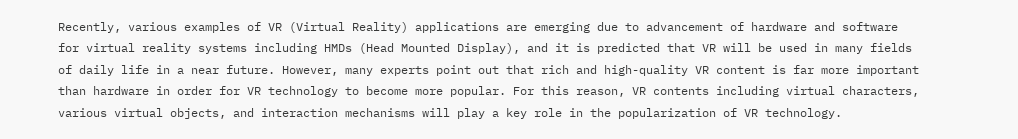Recently, various examples of VR (Virtual Reality) applications are emerging due to advancement of hardware and software for virtual reality systems including HMDs (Head Mounted Display), and it is predicted that VR will be used in many fields of daily life in a near future. However, many experts point out that rich and high-quality VR content is far more important than hardware in order for VR technology to become more popular. For this reason, VR contents including virtual characters, various virtual objects, and interaction mechanisms will play a key role in the popularization of VR technology.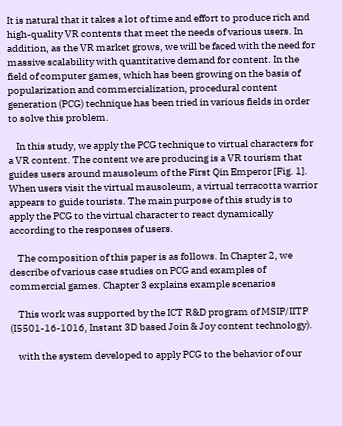It is natural that it takes a lot of time and effort to produce rich and high-quality VR contents that meet the needs of various users. In addition, as the VR market grows, we will be faced with the need for massive scalability with quantitative demand for content. In the field of computer games, which has been growing on the basis of popularization and commercialization, procedural content generation (PCG) technique has been tried in various fields in order to solve this problem.

    In this study, we apply the PCG technique to virtual characters for a VR content. The content we are producing is a VR tourism that guides users around mausoleum of the First Qin Emperor [Fig. 1]. When users visit the virtual mausoleum, a virtual terracotta warrior appears to guide tourists. The main purpose of this study is to apply the PCG to the virtual character to react dynamically according to the responses of users.

    The composition of this paper is as follows. In Chapter 2, we describe of various case studies on PCG and examples of commercial games. Chapter 3 explains example scenarios

    This work was supported by the ICT R&D program of MSIP/IITP (I5501-16-1016, Instant 3D based Join & Joy content technology).

    with the system developed to apply PCG to the behavior of our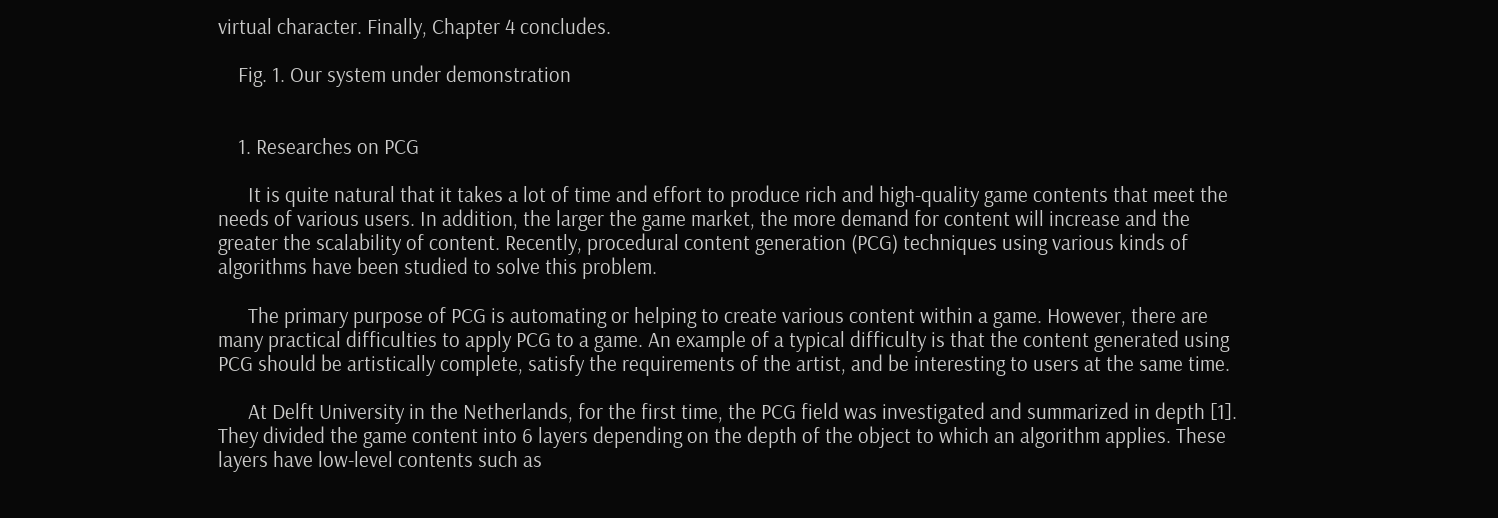virtual character. Finally, Chapter 4 concludes.

    Fig. 1. Our system under demonstration


    1. Researches on PCG

      It is quite natural that it takes a lot of time and effort to produce rich and high-quality game contents that meet the needs of various users. In addition, the larger the game market, the more demand for content will increase and the greater the scalability of content. Recently, procedural content generation (PCG) techniques using various kinds of algorithms have been studied to solve this problem.

      The primary purpose of PCG is automating or helping to create various content within a game. However, there are many practical difficulties to apply PCG to a game. An example of a typical difficulty is that the content generated using PCG should be artistically complete, satisfy the requirements of the artist, and be interesting to users at the same time.

      At Delft University in the Netherlands, for the first time, the PCG field was investigated and summarized in depth [1]. They divided the game content into 6 layers depending on the depth of the object to which an algorithm applies. These layers have low-level contents such as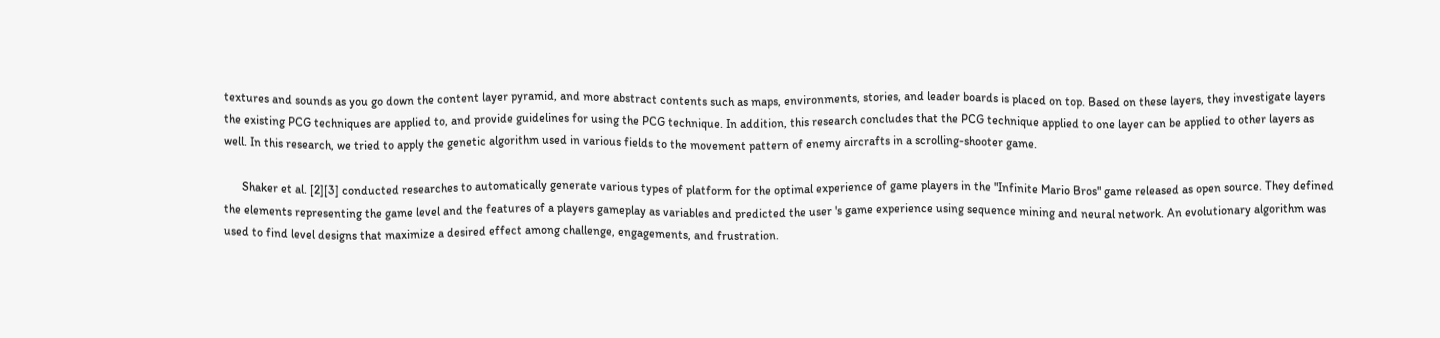textures and sounds as you go down the content layer pyramid, and more abstract contents such as maps, environments, stories, and leader boards is placed on top. Based on these layers, they investigate layers the existing PCG techniques are applied to, and provide guidelines for using the PCG technique. In addition, this research concludes that the PCG technique applied to one layer can be applied to other layers as well. In this research, we tried to apply the genetic algorithm used in various fields to the movement pattern of enemy aircrafts in a scrolling-shooter game.

      Shaker et al. [2][3] conducted researches to automatically generate various types of platform for the optimal experience of game players in the "Infinite Mario Bros" game released as open source. They defined the elements representing the game level and the features of a players gameplay as variables and predicted the user 's game experience using sequence mining and neural network. An evolutionary algorithm was used to find level designs that maximize a desired effect among challenge, engagements, and frustration.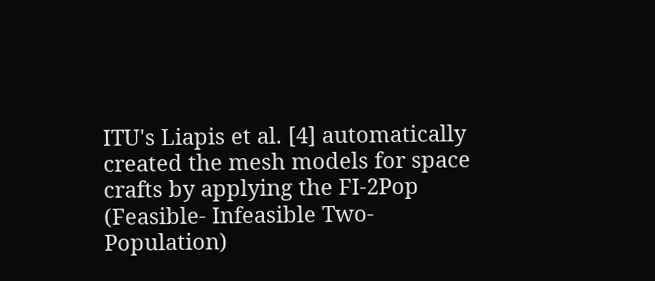ITU's Liapis et al. [4] automatically created the mesh models for space crafts by applying the FI-2Pop (Feasible- Infeasible Two-Population)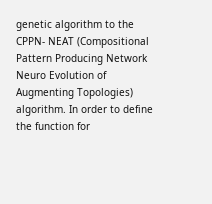genetic algorithm to the CPPN- NEAT (Compositional Pattern Producing Network Neuro Evolution of Augmenting Topologies) algorithm. In order to define the function for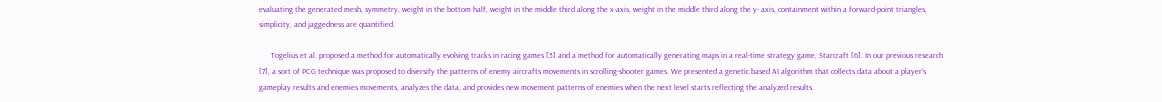evaluating the generated mesh, symmetry, weight in the bottom half, weight in the middle third along the x-axis, weight in the middle third along the y- axis, containment within a forward-point triangles, simplicity, and jaggedness are quantified.

      Togelius et al. proposed a method for automatically evolving tracks in racing games [5] and a method for automatically generating maps in a real-time strategy game, Starcraft [6]. In our previous research [7], a sort of PCG technique was proposed to diversify the patterns of enemy aircrafts movements in scrolling-shooter games. We presented a genetic based AI algorithm that collects data about a player's gameplay results and enemies movements, analyzes the data, and provides new movement patterns of enemies when the next level starts reflecting the analyzed results.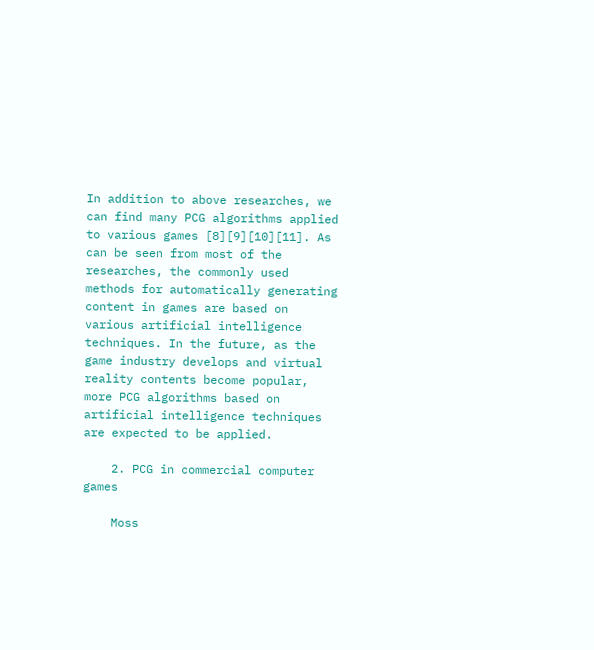In addition to above researches, we can find many PCG algorithms applied to various games [8][9][10][11]. As can be seen from most of the researches, the commonly used methods for automatically generating content in games are based on various artificial intelligence techniques. In the future, as the game industry develops and virtual reality contents become popular, more PCG algorithms based on artificial intelligence techniques are expected to be applied.

    2. PCG in commercial computer games

    Moss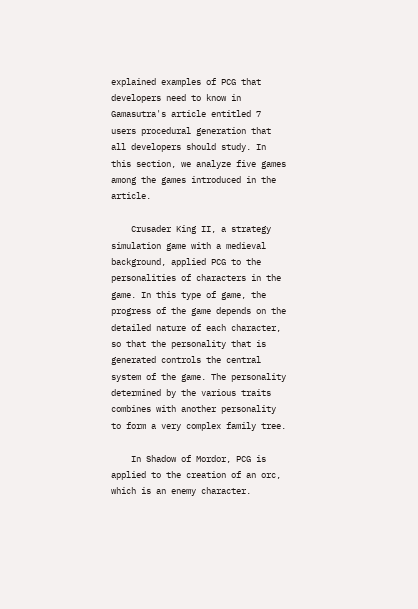explained examples of PCG that developers need to know in Gamasutra's article entitled 7 users procedural generation that all developers should study. In this section, we analyze five games among the games introduced in the article.

    Crusader King II, a strategy simulation game with a medieval background, applied PCG to the personalities of characters in the game. In this type of game, the progress of the game depends on the detailed nature of each character, so that the personality that is generated controls the central system of the game. The personality determined by the various traits combines with another personality to form a very complex family tree.

    In Shadow of Mordor, PCG is applied to the creation of an orc, which is an enemy character.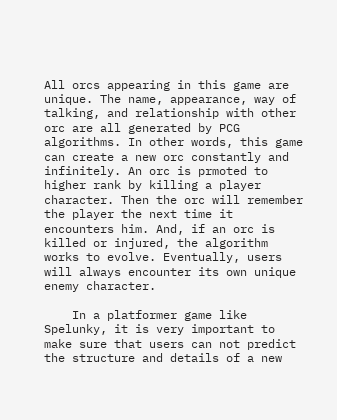All orcs appearing in this game are unique. The name, appearance, way of talking, and relationship with other orc are all generated by PCG algorithms. In other words, this game can create a new orc constantly and infinitely. An orc is prmoted to higher rank by killing a player character. Then the orc will remember the player the next time it encounters him. And, if an orc is killed or injured, the algorithm works to evolve. Eventually, users will always encounter its own unique enemy character.

    In a platformer game like Spelunky, it is very important to make sure that users can not predict the structure and details of a new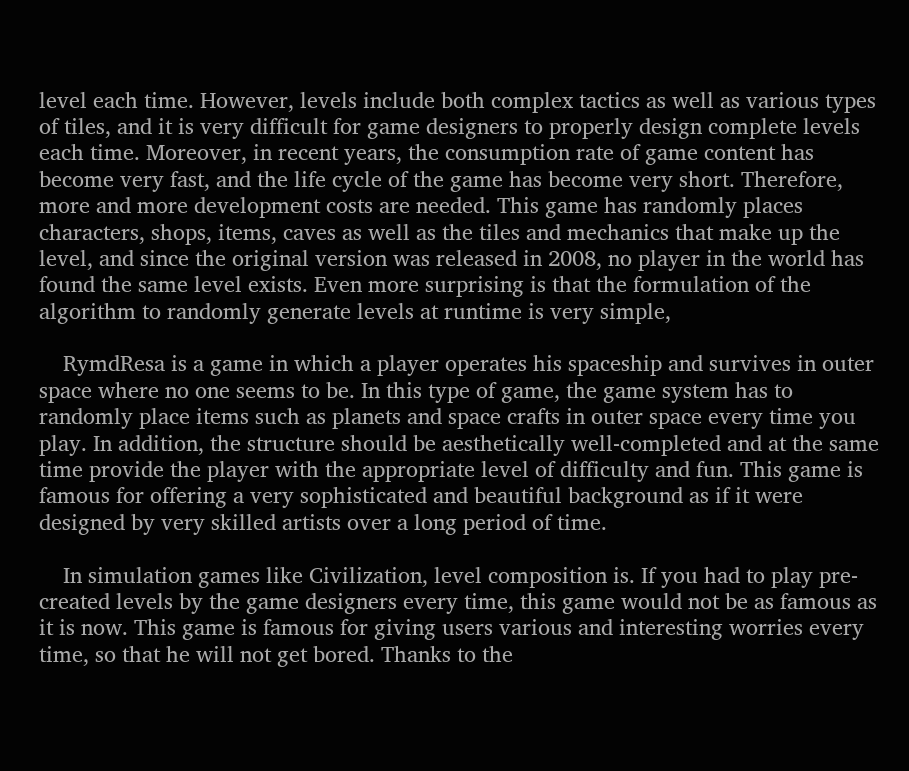level each time. However, levels include both complex tactics as well as various types of tiles, and it is very difficult for game designers to properly design complete levels each time. Moreover, in recent years, the consumption rate of game content has become very fast, and the life cycle of the game has become very short. Therefore, more and more development costs are needed. This game has randomly places characters, shops, items, caves as well as the tiles and mechanics that make up the level, and since the original version was released in 2008, no player in the world has found the same level exists. Even more surprising is that the formulation of the algorithm to randomly generate levels at runtime is very simple,

    RymdResa is a game in which a player operates his spaceship and survives in outer space where no one seems to be. In this type of game, the game system has to randomly place items such as planets and space crafts in outer space every time you play. In addition, the structure should be aesthetically well-completed and at the same time provide the player with the appropriate level of difficulty and fun. This game is famous for offering a very sophisticated and beautiful background as if it were designed by very skilled artists over a long period of time.

    In simulation games like Civilization, level composition is. If you had to play pre-created levels by the game designers every time, this game would not be as famous as it is now. This game is famous for giving users various and interesting worries every time, so that he will not get bored. Thanks to the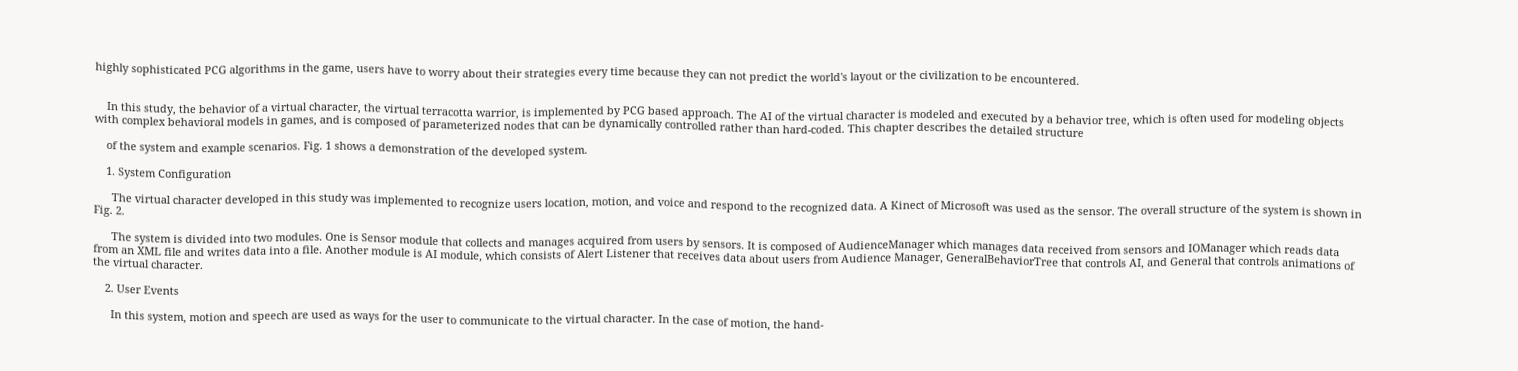highly sophisticated PCG algorithms in the game, users have to worry about their strategies every time because they can not predict the world's layout or the civilization to be encountered.


    In this study, the behavior of a virtual character, the virtual terracotta warrior, is implemented by PCG based approach. The AI of the virtual character is modeled and executed by a behavior tree, which is often used for modeling objects with complex behavioral models in games, and is composed of parameterized nodes that can be dynamically controlled rather than hard-coded. This chapter describes the detailed structure

    of the system and example scenarios. Fig. 1 shows a demonstration of the developed system.

    1. System Configuration

      The virtual character developed in this study was implemented to recognize users location, motion, and voice and respond to the recognized data. A Kinect of Microsoft was used as the sensor. The overall structure of the system is shown in Fig. 2.

      The system is divided into two modules. One is Sensor module that collects and manages acquired from users by sensors. It is composed of AudienceManager which manages data received from sensors and IOManager which reads data from an XML file and writes data into a file. Another module is AI module, which consists of Alert Listener that receives data about users from Audience Manager, GeneralBehaviorTree that controls AI, and General that controls animations of the virtual character.

    2. User Events

      In this system, motion and speech are used as ways for the user to communicate to the virtual character. In the case of motion, the hand-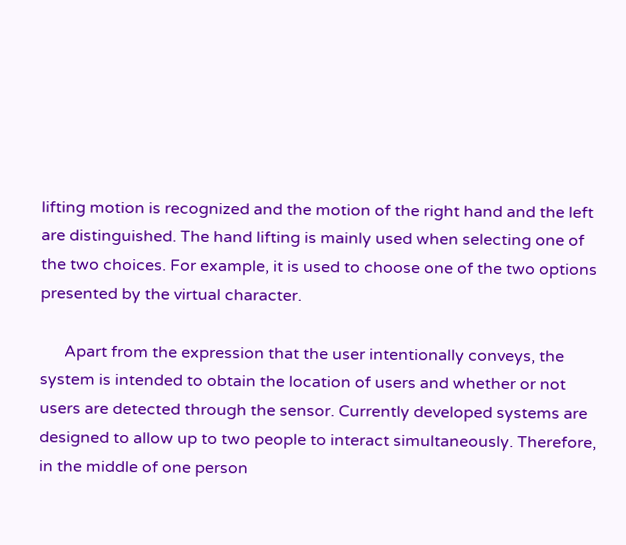lifting motion is recognized and the motion of the right hand and the left are distinguished. The hand lifting is mainly used when selecting one of the two choices. For example, it is used to choose one of the two options presented by the virtual character.

      Apart from the expression that the user intentionally conveys, the system is intended to obtain the location of users and whether or not users are detected through the sensor. Currently developed systems are designed to allow up to two people to interact simultaneously. Therefore, in the middle of one person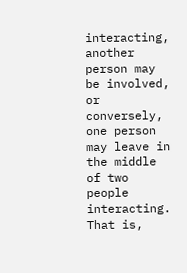interacting, another person may be involved, or conversely, one person may leave in the middle of two people interacting. That is,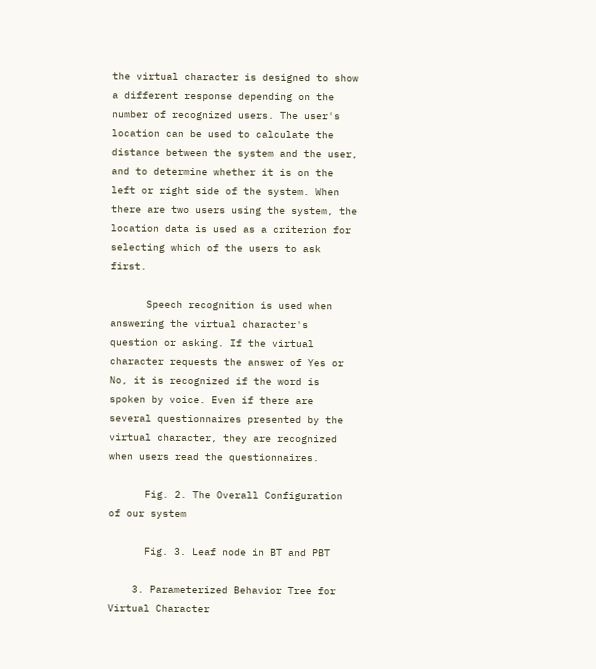the virtual character is designed to show a different response depending on the number of recognized users. The user's location can be used to calculate the distance between the system and the user, and to determine whether it is on the left or right side of the system. When there are two users using the system, the location data is used as a criterion for selecting which of the users to ask first.

      Speech recognition is used when answering the virtual character's question or asking. If the virtual character requests the answer of Yes or No, it is recognized if the word is spoken by voice. Even if there are several questionnaires presented by the virtual character, they are recognized when users read the questionnaires.

      Fig. 2. The Overall Configuration of our system

      Fig. 3. Leaf node in BT and PBT

    3. Parameterized Behavior Tree for Virtual Character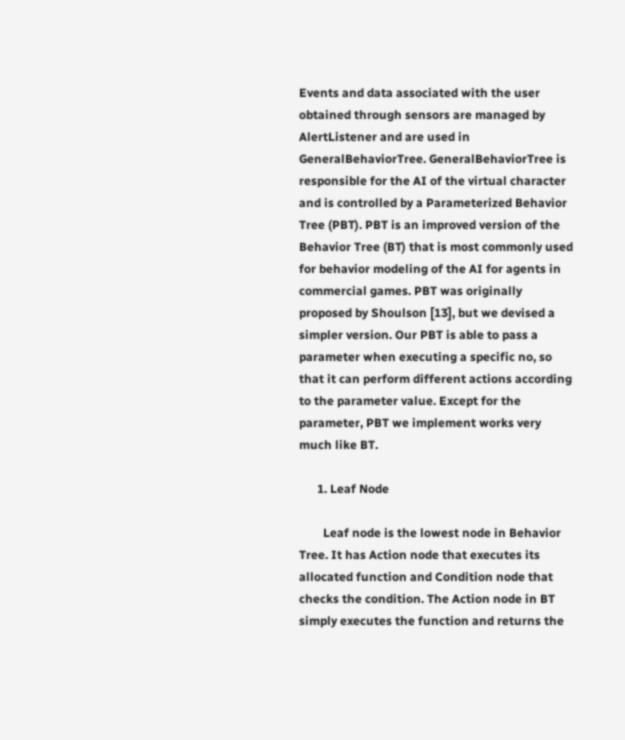Events and data associated with the user obtained through sensors are managed by AlertListener and are used in GeneralBehaviorTree. GeneralBehaviorTree is responsible for the AI of the virtual character and is controlled by a Parameterized Behavior Tree (PBT). PBT is an improved version of the Behavior Tree (BT) that is most commonly used for behavior modeling of the AI for agents in commercial games. PBT was originally proposed by Shoulson [13], but we devised a simpler version. Our PBT is able to pass a parameter when executing a specific no, so that it can perform different actions according to the parameter value. Except for the parameter, PBT we implement works very much like BT.

      1. Leaf Node

        Leaf node is the lowest node in Behavior Tree. It has Action node that executes its allocated function and Condition node that checks the condition. The Action node in BT simply executes the function and returns the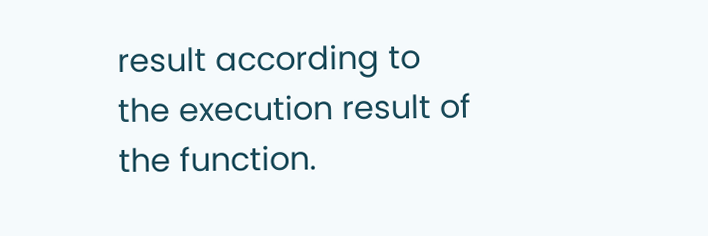result according to the execution result of the function.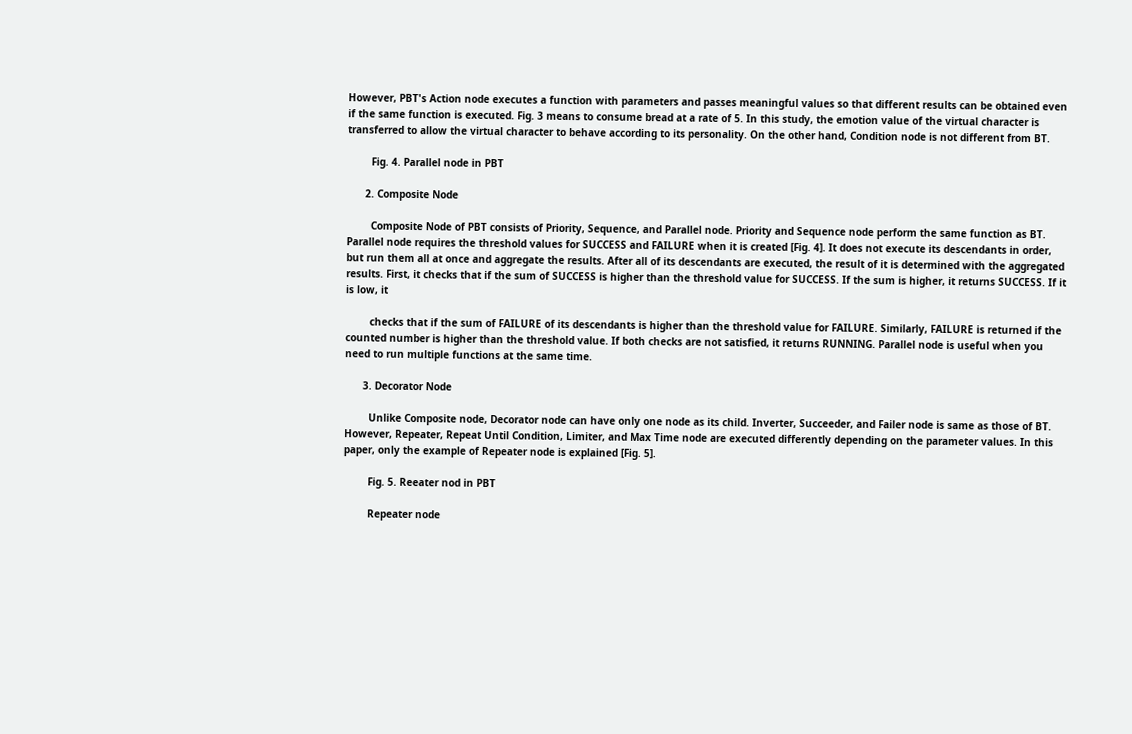However, PBT's Action node executes a function with parameters and passes meaningful values so that different results can be obtained even if the same function is executed. Fig. 3 means to consume bread at a rate of 5. In this study, the emotion value of the virtual character is transferred to allow the virtual character to behave according to its personality. On the other hand, Condition node is not different from BT.

        Fig. 4. Parallel node in PBT

      2. Composite Node

        Composite Node of PBT consists of Priority, Sequence, and Parallel node. Priority and Sequence node perform the same function as BT. Parallel node requires the threshold values for SUCCESS and FAILURE when it is created [Fig. 4]. It does not execute its descendants in order, but run them all at once and aggregate the results. After all of its descendants are executed, the result of it is determined with the aggregated results. First, it checks that if the sum of SUCCESS is higher than the threshold value for SUCCESS. If the sum is higher, it returns SUCCESS. If it is low, it

        checks that if the sum of FAILURE of its descendants is higher than the threshold value for FAILURE. Similarly, FAILURE is returned if the counted number is higher than the threshold value. If both checks are not satisfied, it returns RUNNING. Parallel node is useful when you need to run multiple functions at the same time.

      3. Decorator Node

        Unlike Composite node, Decorator node can have only one node as its child. Inverter, Succeeder, and Failer node is same as those of BT. However, Repeater, Repeat Until Condition, Limiter, and Max Time node are executed differently depending on the parameter values. In this paper, only the example of Repeater node is explained [Fig. 5].

        Fig. 5. Reeater nod in PBT

        Repeater node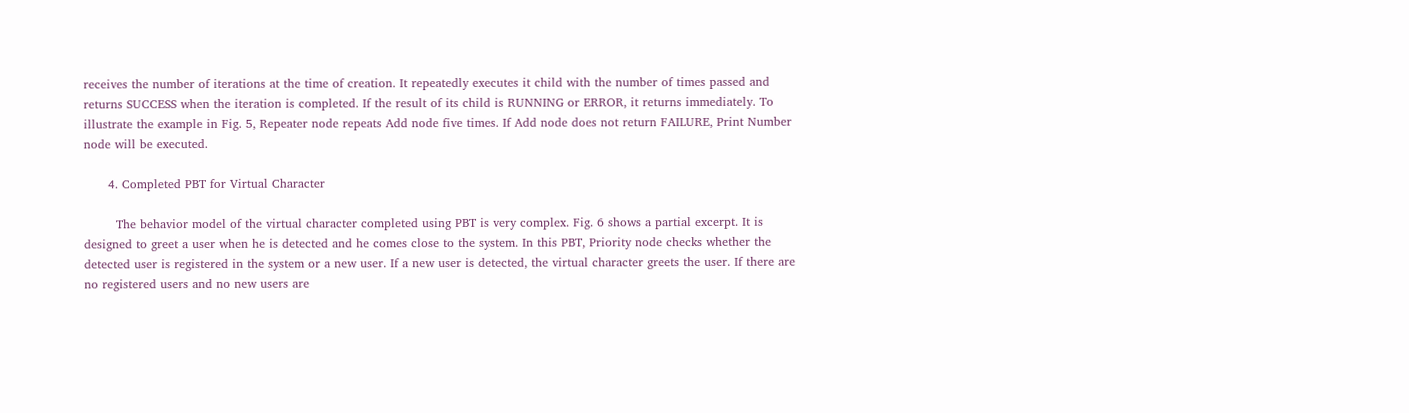receives the number of iterations at the time of creation. It repeatedly executes it child with the number of times passed and returns SUCCESS when the iteration is completed. If the result of its child is RUNNING or ERROR, it returns immediately. To illustrate the example in Fig. 5, Repeater node repeats Add node five times. If Add node does not return FAILURE, Print Number node will be executed.

      4. Completed PBT for Virtual Character

        The behavior model of the virtual character completed using PBT is very complex. Fig. 6 shows a partial excerpt. It is designed to greet a user when he is detected and he comes close to the system. In this PBT, Priority node checks whether the detected user is registered in the system or a new user. If a new user is detected, the virtual character greets the user. If there are no registered users and no new users are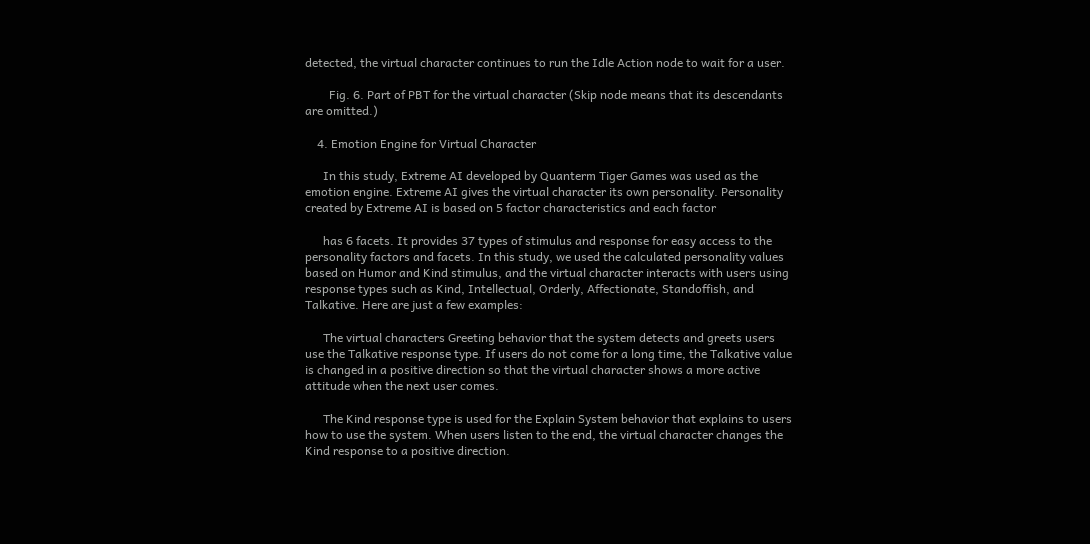detected, the virtual character continues to run the Idle Action node to wait for a user.

        Fig. 6. Part of PBT for the virtual character (Skip node means that its descendants are omitted.)

    4. Emotion Engine for Virtual Character

      In this study, Extreme AI developed by Quanterm Tiger Games was used as the emotion engine. Extreme AI gives the virtual character its own personality. Personality created by Extreme AI is based on 5 factor characteristics and each factor

      has 6 facets. It provides 37 types of stimulus and response for easy access to the personality factors and facets. In this study, we used the calculated personality values based on Humor and Kind stimulus, and the virtual character interacts with users using response types such as Kind, Intellectual, Orderly, Affectionate, Standoffish, and Talkative. Here are just a few examples:

      The virtual characters Greeting behavior that the system detects and greets users use the Talkative response type. If users do not come for a long time, the Talkative value is changed in a positive direction so that the virtual character shows a more active attitude when the next user comes.

      The Kind response type is used for the Explain System behavior that explains to users how to use the system. When users listen to the end, the virtual character changes the Kind response to a positive direction.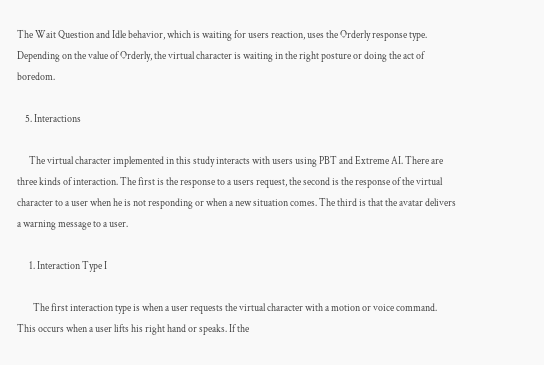The Wait Question and Idle behavior, which is waiting for users reaction, uses the Orderly response type. Depending on the value of Orderly, the virtual character is waiting in the right posture or doing the act of boredom.

    5. Interactions

      The virtual character implemented in this study interacts with users using PBT and Extreme AI. There are three kinds of interaction. The first is the response to a users request, the second is the response of the virtual character to a user when he is not responding or when a new situation comes. The third is that the avatar delivers a warning message to a user.

      1. Interaction Type I

        The first interaction type is when a user requests the virtual character with a motion or voice command. This occurs when a user lifts his right hand or speaks. If the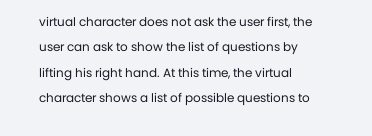virtual character does not ask the user first, the user can ask to show the list of questions by lifting his right hand. At this time, the virtual character shows a list of possible questions to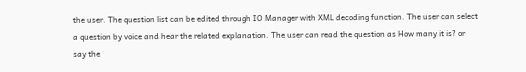the user. The question list can be edited through IO Manager with XML decoding function. The user can select a question by voice and hear the related explanation. The user can read the question as How many it is? or say the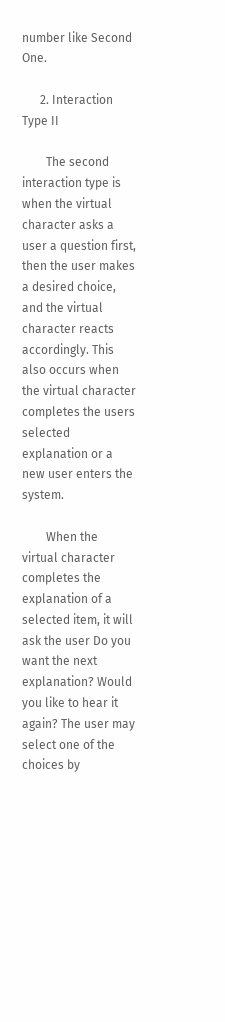number like Second One.

      2. Interaction Type II

        The second interaction type is when the virtual character asks a user a question first, then the user makes a desired choice, and the virtual character reacts accordingly. This also occurs when the virtual character completes the users selected explanation or a new user enters the system.

        When the virtual character completes the explanation of a selected item, it will ask the user Do you want the next explanation? Would you like to hear it again? The user may select one of the choices by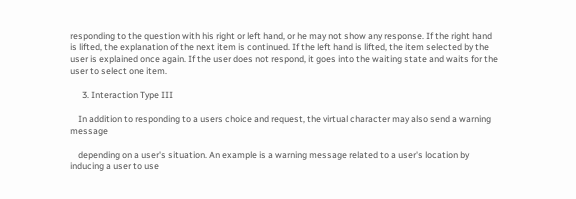responding to the question with his right or left hand, or he may not show any response. If the right hand is lifted, the explanation of the next item is continued. If the left hand is lifted, the item selected by the user is explained once again. If the user does not respond, it goes into the waiting state and waits for the user to select one item.

      3. Interaction Type III

    In addition to responding to a users choice and request, the virtual character may also send a warning message

    depending on a user's situation. An example is a warning message related to a user's location by inducing a user to use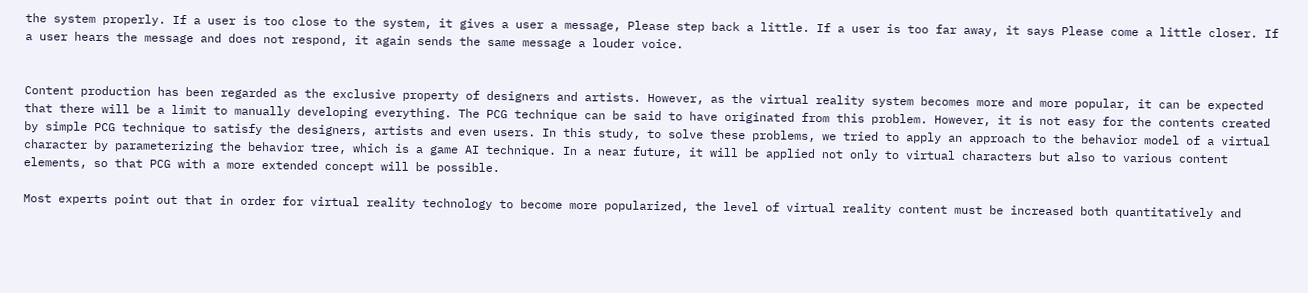the system properly. If a user is too close to the system, it gives a user a message, Please step back a little. If a user is too far away, it says Please come a little closer. If a user hears the message and does not respond, it again sends the same message a louder voice.


Content production has been regarded as the exclusive property of designers and artists. However, as the virtual reality system becomes more and more popular, it can be expected that there will be a limit to manually developing everything. The PCG technique can be said to have originated from this problem. However, it is not easy for the contents created by simple PCG technique to satisfy the designers, artists and even users. In this study, to solve these problems, we tried to apply an approach to the behavior model of a virtual character by parameterizing the behavior tree, which is a game AI technique. In a near future, it will be applied not only to virtual characters but also to various content elements, so that PCG with a more extended concept will be possible.

Most experts point out that in order for virtual reality technology to become more popularized, the level of virtual reality content must be increased both quantitatively and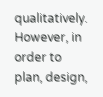qualitatively. However, in order to plan, design,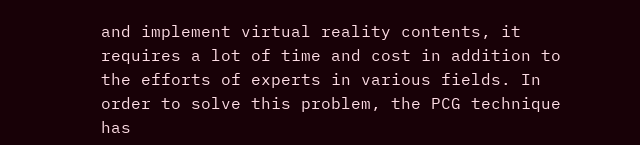and implement virtual reality contents, it requires a lot of time and cost in addition to the efforts of experts in various fields. In order to solve this problem, the PCG technique has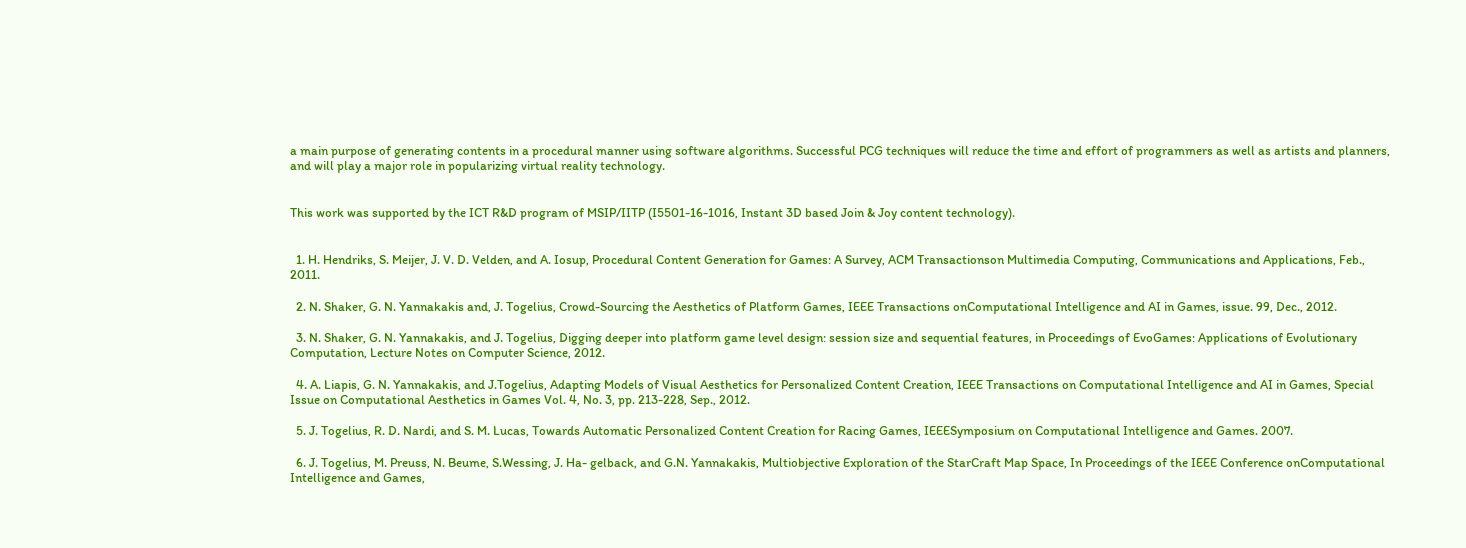a main purpose of generating contents in a procedural manner using software algorithms. Successful PCG techniques will reduce the time and effort of programmers as well as artists and planners, and will play a major role in popularizing virtual reality technology.


This work was supported by the ICT R&D program of MSIP/IITP (I5501-16-1016, Instant 3D based Join & Joy content technology).


  1. H. Hendriks, S. Meijer, J. V. D. Velden, and A. Iosup, Procedural Content Generation for Games: A Survey, ACM Transactionson Multimedia Computing, Communications and Applications, Feb., 2011.

  2. N. Shaker, G. N. Yannakakis and, J. Togelius, Crowd-Sourcing the Aesthetics of Platform Games, IEEE Transactions onComputational Intelligence and AI in Games, issue. 99, Dec., 2012.

  3. N. Shaker, G. N. Yannakakis, and J. Togelius, Digging deeper into platform game level design: session size and sequential features, in Proceedings of EvoGames: Applications of Evolutionary Computation, Lecture Notes on Computer Science, 2012.

  4. A. Liapis, G. N. Yannakakis, and J.Togelius, Adapting Models of Visual Aesthetics for Personalized Content Creation, IEEE Transactions on Computational Intelligence and AI in Games, Special Issue on Computational Aesthetics in Games Vol. 4, No. 3, pp. 213-228, Sep., 2012.

  5. J. Togelius, R. D. Nardi, and S. M. Lucas, Towards Automatic Personalized Content Creation for Racing Games, IEEESymposium on Computational Intelligence and Games. 2007.

  6. J. Togelius, M. Preuss, N. Beume, S.Wessing, J. Ha- gelback, and G.N. Yannakakis, Multiobjective Exploration of the StarCraft Map Space, In Proceedings of the IEEE Conference onComputational Intelligence and Games,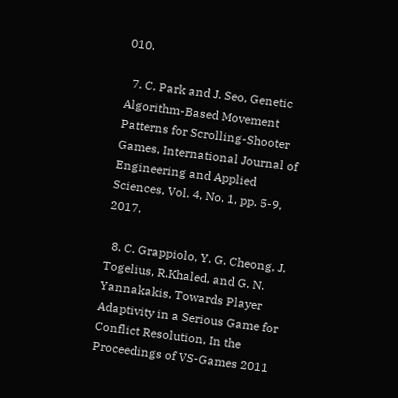010.

  7. C. Park and J. Seo, Genetic Algorithm-Based Movement Patterns for Scrolling-Shooter Games, International Journal of Engineering and Applied Sciences, Vol. 4, No. 1, pp. 5-9, 2017.

  8. C. Grappiolo, Y. G. Cheong, J. Togelius, R.Khaled, and G. N. Yannakakis, Towards Player Adaptivity in a Serious Game for Conflict Resolution, In the Proceedings of VS-Games 2011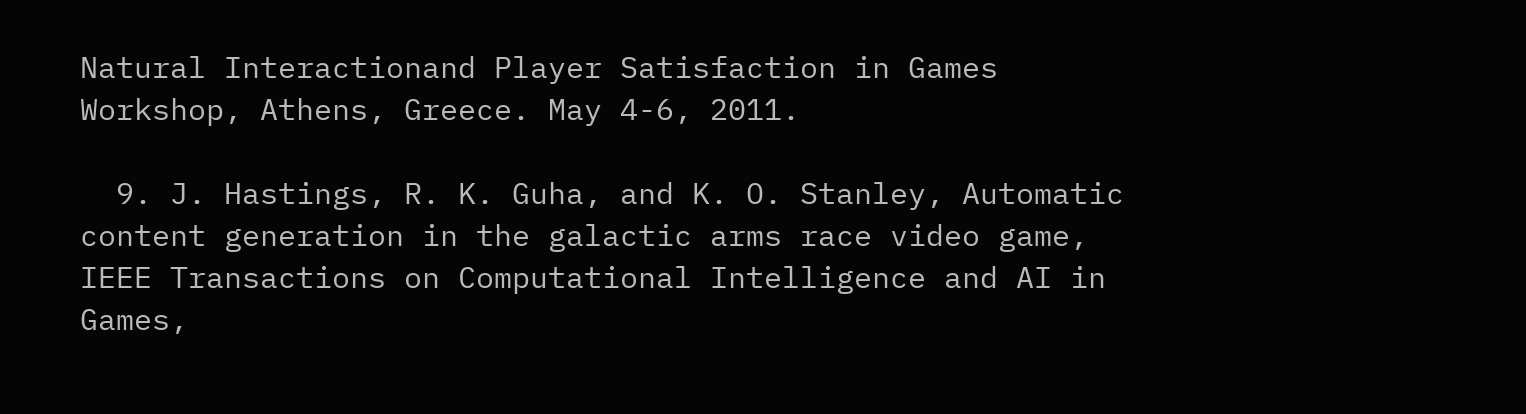Natural Interactionand Player Satisfaction in Games Workshop, Athens, Greece. May 4-6, 2011.

  9. J. Hastings, R. K. Guha, and K. O. Stanley, Automatic content generation in the galactic arms race video game, IEEE Transactions on Computational Intelligence and AI in Games,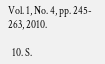Vol. 1, No. 4, pp. 245- 263, 2010.

  10. S.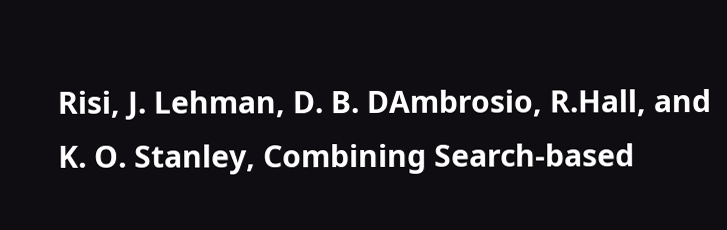Risi, J. Lehman, D. B. DAmbrosio, R.Hall, and K. O. Stanley, Combining Search-based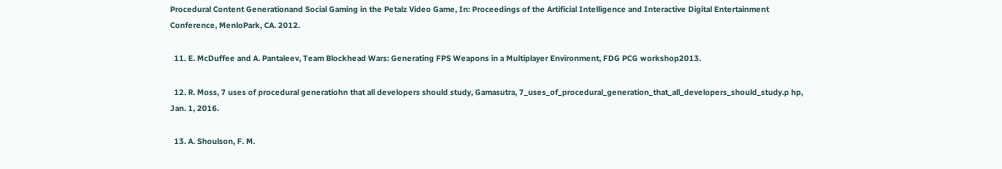Procedural Content Generationand Social Gaming in the Petalz Video Game, In: Proceedings of the Artificial Intelligence and Interactive Digital Entertainment Conference, MenloPark, CA. 2012.

  11. E. McDuffee and A. Pantaleev, Team Blockhead Wars: Generating FPS Weapons in a Multiplayer Environment, FDG PCG workshop2013.

  12. R. Moss, 7 uses of procedural generatiohn that all developers should study, Gamasutra, 7_uses_of_procedural_generation_that_all_developers_should_study.p hp, Jan. 1, 2016.

  13. A. Shoulson, F. M.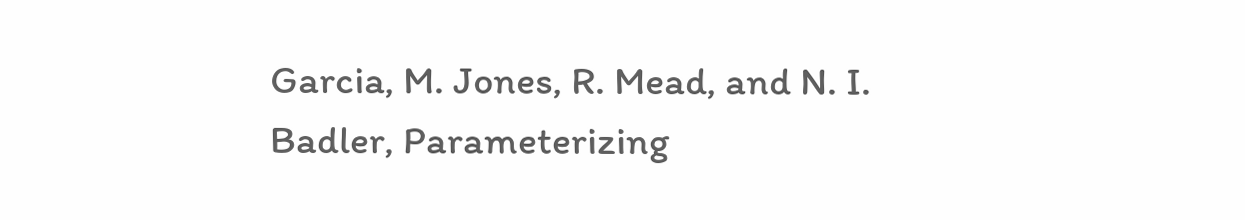Garcia, M. Jones, R. Mead, and N. I. Badler, Parameterizing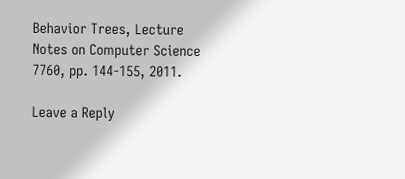Behavior Trees, Lecture Notes on Computer Science 7760, pp. 144-155, 2011.

Leave a Reply